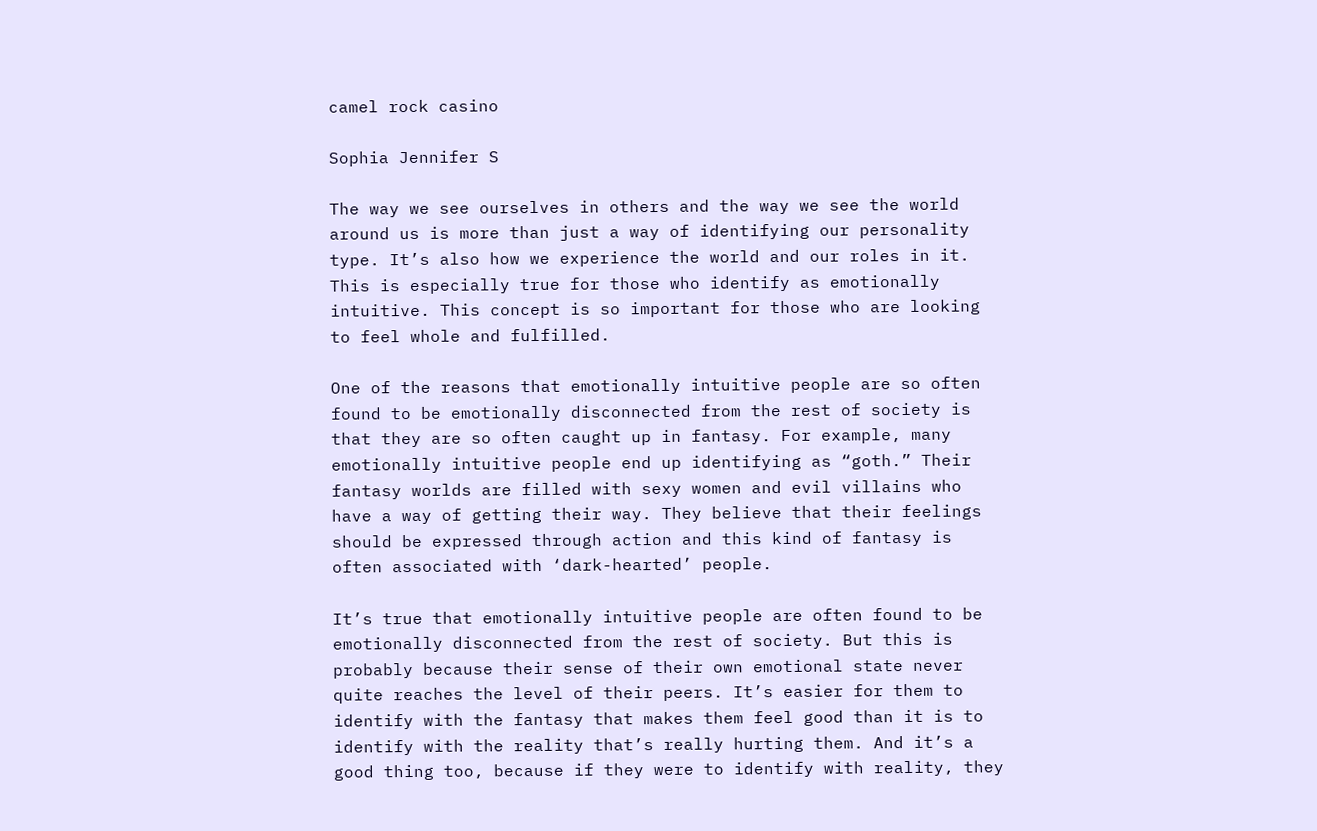camel rock casino

Sophia Jennifer S

The way we see ourselves in others and the way we see the world around us is more than just a way of identifying our personality type. It’s also how we experience the world and our roles in it. This is especially true for those who identify as emotionally intuitive. This concept is so important for those who are looking to feel whole and fulfilled.

One of the reasons that emotionally intuitive people are so often found to be emotionally disconnected from the rest of society is that they are so often caught up in fantasy. For example, many emotionally intuitive people end up identifying as “goth.” Their fantasy worlds are filled with sexy women and evil villains who have a way of getting their way. They believe that their feelings should be expressed through action and this kind of fantasy is often associated with ‘dark-hearted’ people.

It’s true that emotionally intuitive people are often found to be emotionally disconnected from the rest of society. But this is probably because their sense of their own emotional state never quite reaches the level of their peers. It’s easier for them to identify with the fantasy that makes them feel good than it is to identify with the reality that’s really hurting them. And it’s a good thing too, because if they were to identify with reality, they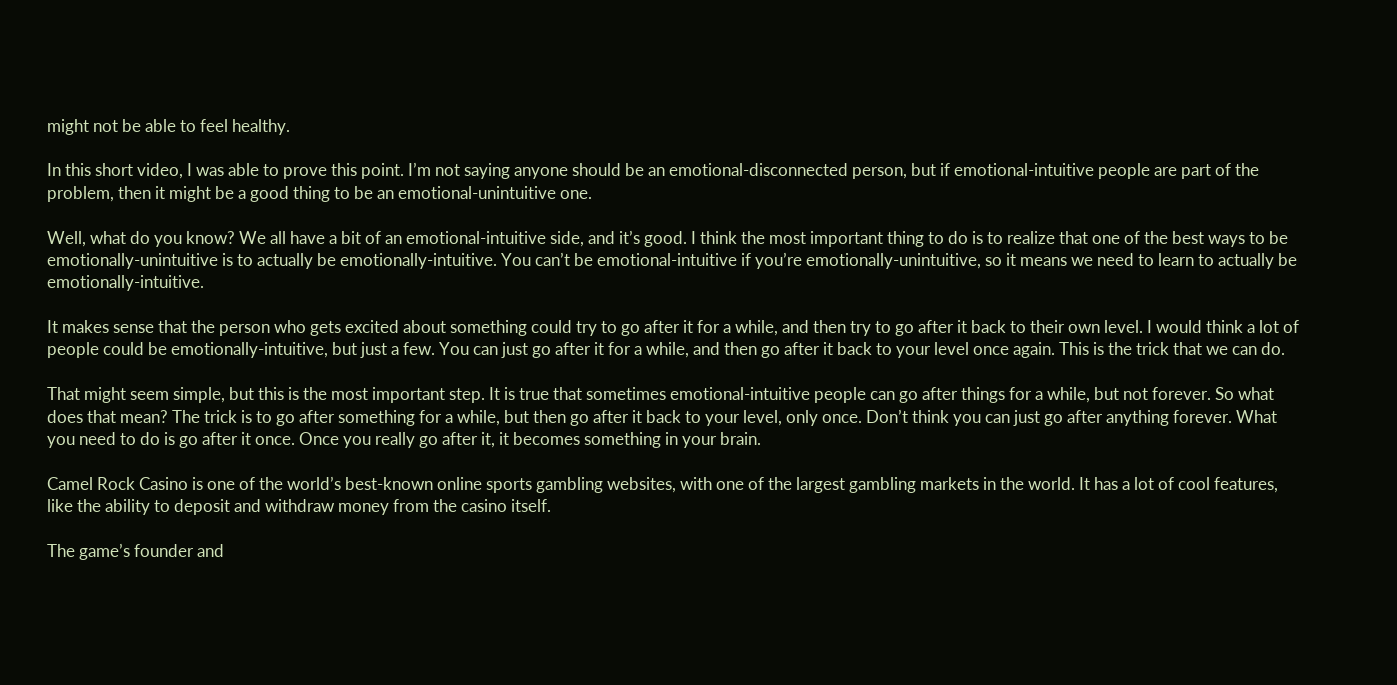might not be able to feel healthy.

In this short video, I was able to prove this point. I’m not saying anyone should be an emotional-disconnected person, but if emotional-intuitive people are part of the problem, then it might be a good thing to be an emotional-unintuitive one.

Well, what do you know? We all have a bit of an emotional-intuitive side, and it’s good. I think the most important thing to do is to realize that one of the best ways to be emotionally-unintuitive is to actually be emotionally-intuitive. You can’t be emotional-intuitive if you’re emotionally-unintuitive, so it means we need to learn to actually be emotionally-intuitive.

It makes sense that the person who gets excited about something could try to go after it for a while, and then try to go after it back to their own level. I would think a lot of people could be emotionally-intuitive, but just a few. You can just go after it for a while, and then go after it back to your level once again. This is the trick that we can do.

That might seem simple, but this is the most important step. It is true that sometimes emotional-intuitive people can go after things for a while, but not forever. So what does that mean? The trick is to go after something for a while, but then go after it back to your level, only once. Don’t think you can just go after anything forever. What you need to do is go after it once. Once you really go after it, it becomes something in your brain.

Camel Rock Casino is one of the world’s best-known online sports gambling websites, with one of the largest gambling markets in the world. It has a lot of cool features, like the ability to deposit and withdraw money from the casino itself.

The game’s founder and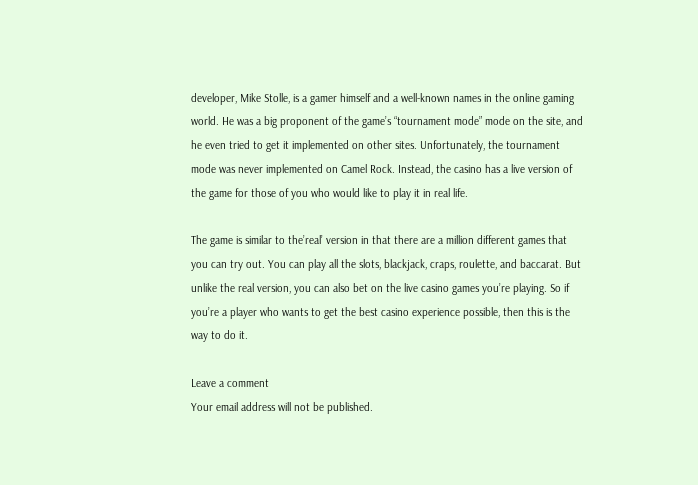developer, Mike Stolle, is a gamer himself and a well-known names in the online gaming world. He was a big proponent of the game’s “tournament mode” mode on the site, and he even tried to get it implemented on other sites. Unfortunately, the tournament mode was never implemented on Camel Rock. Instead, the casino has a live version of the game for those of you who would like to play it in real life.

The game is similar to the’real’ version in that there are a million different games that you can try out. You can play all the slots, blackjack, craps, roulette, and baccarat. But unlike the real version, you can also bet on the live casino games you’re playing. So if you’re a player who wants to get the best casino experience possible, then this is the way to do it.

Leave a comment
Your email address will not be published.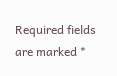Required fields are marked *